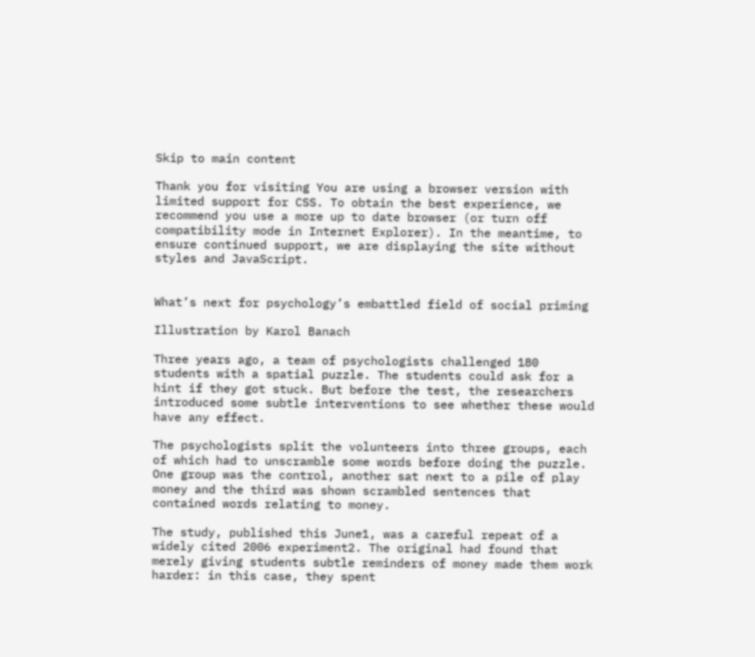Skip to main content

Thank you for visiting You are using a browser version with limited support for CSS. To obtain the best experience, we recommend you use a more up to date browser (or turn off compatibility mode in Internet Explorer). In the meantime, to ensure continued support, we are displaying the site without styles and JavaScript.


What’s next for psychology’s embattled field of social priming

Illustration by Karol Banach

Three years ago, a team of psychologists challenged 180 students with a spatial puzzle. The students could ask for a hint if they got stuck. But before the test, the researchers introduced some subtle interventions to see whether these would have any effect.

The psychologists split the volunteers into three groups, each of which had to unscramble some words before doing the puzzle. One group was the control, another sat next to a pile of play money and the third was shown scrambled sentences that contained words relating to money.

The study, published this June1, was a careful repeat of a widely cited 2006 experiment2. The original had found that merely giving students subtle reminders of money made them work harder: in this case, they spent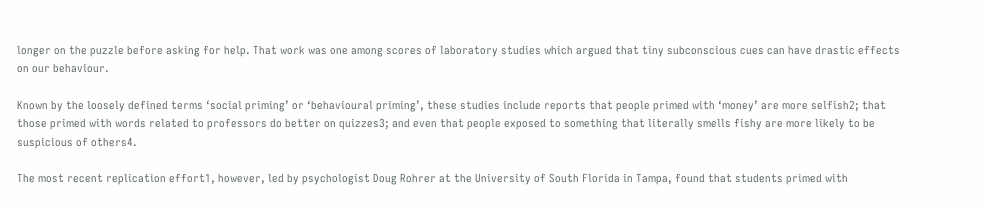longer on the puzzle before asking for help. That work was one among scores of laboratory studies which argued that tiny subconscious cues can have drastic effects on our behaviour.

Known by the loosely defined terms ‘social priming’ or ‘behavioural priming’, these studies include reports that people primed with ‘money’ are more selfish2; that those primed with words related to professors do better on quizzes3; and even that people exposed to something that literally smells fishy are more likely to be suspicious of others4.

The most recent replication effort1, however, led by psychologist Doug Rohrer at the University of South Florida in Tampa, found that students primed with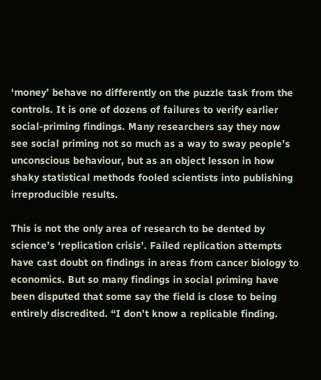‘money’ behave no differently on the puzzle task from the controls. It is one of dozens of failures to verify earlier social-priming findings. Many researchers say they now see social priming not so much as a way to sway people’s unconscious behaviour, but as an object lesson in how shaky statistical methods fooled scientists into publishing irreproducible results.

This is not the only area of research to be dented by science’s ‘replication crisis’. Failed replication attempts have cast doubt on findings in areas from cancer biology to economics. But so many findings in social priming have been disputed that some say the field is close to being entirely discredited. “I don’t know a replicable finding.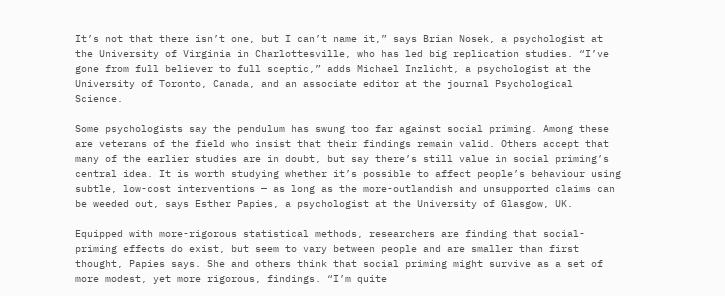It’s not that there isn’t one, but I can’t name it,” says Brian Nosek, a psychologist at the University of Virginia in Charlottesville, who has led big replication studies. “I’ve gone from full believer to full sceptic,” adds Michael Inzlicht, a psychologist at the University of Toronto, Canada, and an associate editor at the journal Psychological Science.

Some psychologists say the pendulum has swung too far against social priming. Among these are veterans of the field who insist that their findings remain valid. Others accept that many of the earlier studies are in doubt, but say there’s still value in social priming’s central idea. It is worth studying whether it’s possible to affect people’s behaviour using subtle, low-cost interventions — as long as the more-outlandish and unsupported claims can be weeded out, says Esther Papies, a psychologist at the University of Glasgow, UK.

Equipped with more-rigorous statistical methods, researchers are finding that social-priming effects do exist, but seem to vary between people and are smaller than first thought, Papies says. She and others think that social priming might survive as a set of more modest, yet more rigorous, findings. “I’m quite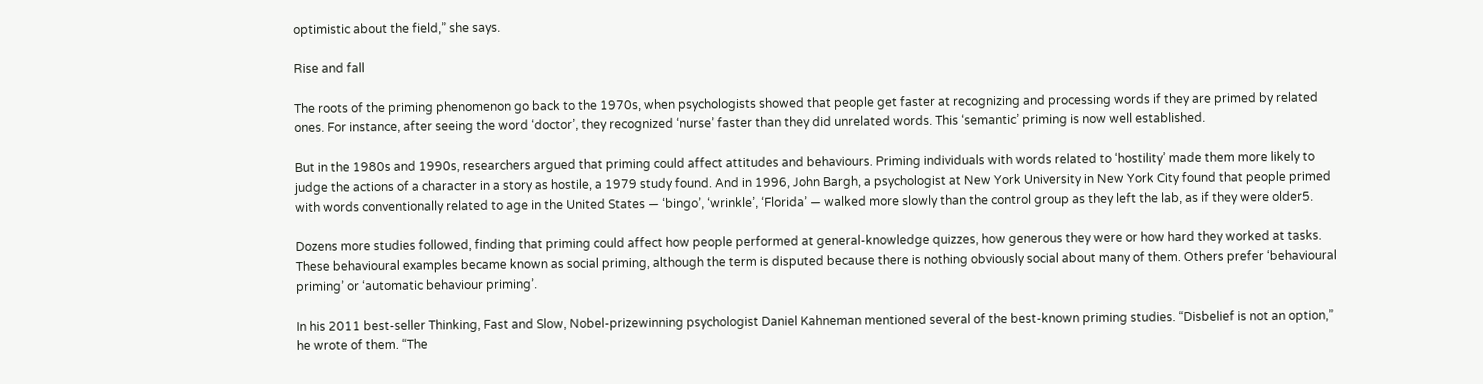optimistic about the field,” she says.

Rise and fall

The roots of the priming phenomenon go back to the 1970s, when psychologists showed that people get faster at recognizing and processing words if they are primed by related ones. For instance, after seeing the word ‘doctor’, they recognized ‘nurse’ faster than they did unrelated words. This ‘semantic’ priming is now well established.

But in the 1980s and 1990s, researchers argued that priming could affect attitudes and behaviours. Priming individuals with words related to ‘hostility’ made them more likely to judge the actions of a character in a story as hostile, a 1979 study found. And in 1996, John Bargh, a psychologist at New York University in New York City found that people primed with words conventionally related to age in the United States — ‘bingo’, ‘wrinkle’, ‘Florida’ — walked more slowly than the control group as they left the lab, as if they were older5.

Dozens more studies followed, finding that priming could affect how people performed at general-knowledge quizzes, how generous they were or how hard they worked at tasks. These behavioural examples became known as social priming, although the term is disputed because there is nothing obviously social about many of them. Others prefer ‘behavioural priming’ or ‘automatic behaviour priming’.

In his 2011 best-seller Thinking, Fast and Slow, Nobel-prizewinning psychologist Daniel Kahneman mentioned several of the best-known priming studies. “Disbelief is not an option,” he wrote of them. “The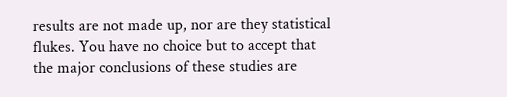results are not made up, nor are they statistical flukes. You have no choice but to accept that the major conclusions of these studies are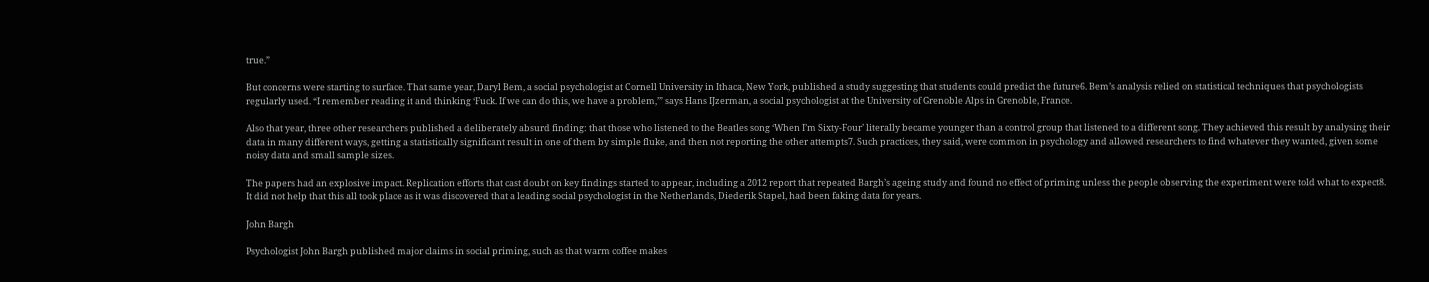true.”

But concerns were starting to surface. That same year, Daryl Bem, a social psychologist at Cornell University in Ithaca, New York, published a study suggesting that students could predict the future6. Bem’s analysis relied on statistical techniques that psychologists regularly used. “I remember reading it and thinking ‘Fuck. If we can do this, we have a problem,’” says Hans IJzerman, a social psychologist at the University of Grenoble Alps in Grenoble, France.

Also that year, three other researchers published a deliberately absurd finding: that those who listened to the Beatles song ‘When I’m Sixty-Four’ literally became younger than a control group that listened to a different song. They achieved this result by analysing their data in many different ways, getting a statistically significant result in one of them by simple fluke, and then not reporting the other attempts7. Such practices, they said, were common in psychology and allowed researchers to find whatever they wanted, given some noisy data and small sample sizes.

The papers had an explosive impact. Replication efforts that cast doubt on key findings started to appear, including a 2012 report that repeated Bargh’s ageing study and found no effect of priming unless the people observing the experiment were told what to expect8. It did not help that this all took place as it was discovered that a leading social psychologist in the Netherlands, Diederik Stapel, had been faking data for years.

John Bargh

Psychologist John Bargh published major claims in social priming, such as that warm coffee makes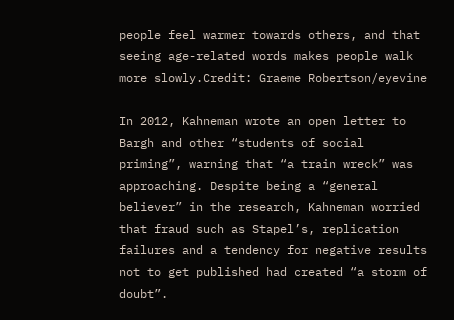people feel warmer towards others, and that seeing age-related words makes people walk more slowly.Credit: Graeme Robertson/eyevine

In 2012, Kahneman wrote an open letter to Bargh and other “students of social priming”, warning that “a train wreck” was approaching. Despite being a “general believer” in the research, Kahneman worried that fraud such as Stapel’s, replication failures and a tendency for negative results not to get published had created “a storm of doubt”.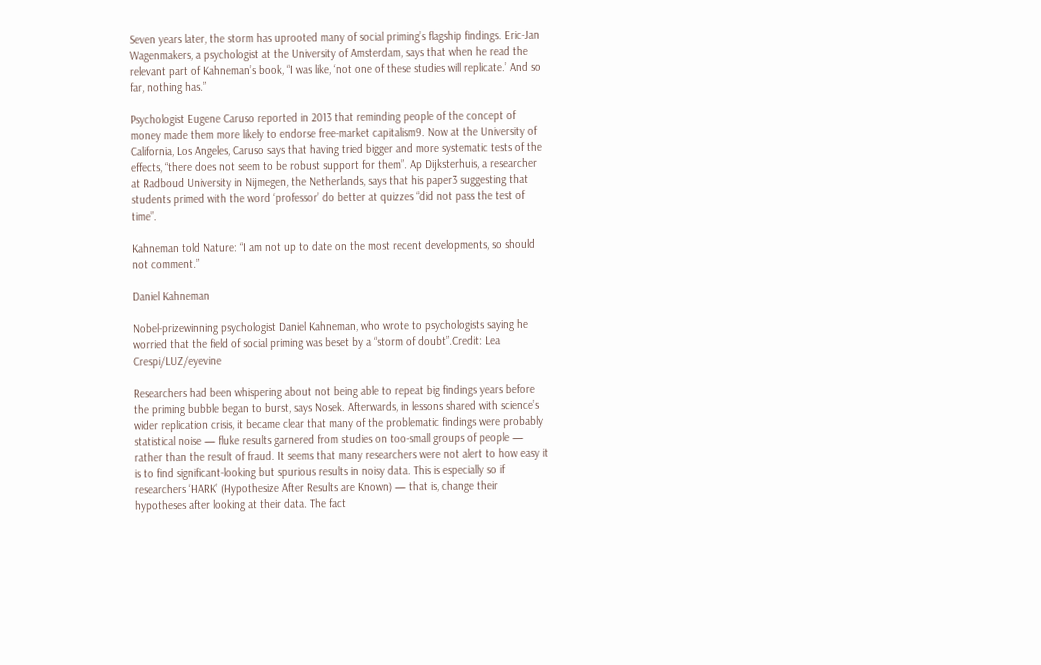Seven years later, the storm has uprooted many of social priming’s flagship findings. Eric-Jan Wagenmakers, a psychologist at the University of Amsterdam, says that when he read the relevant part of Kahneman’s book, “I was like, ‘not one of these studies will replicate.’ And so far, nothing has.”

Psychologist Eugene Caruso reported in 2013 that reminding people of the concept of money made them more likely to endorse free-market capitalism9. Now at the University of California, Los Angeles, Caruso says that having tried bigger and more systematic tests of the effects, “there does not seem to be robust support for them”. Ap Dijksterhuis, a researcher at Radboud University in Nijmegen, the Netherlands, says that his paper3 suggesting that students primed with the word ‘professor’ do better at quizzes “did not pass the test of time”.

Kahneman told Nature: “I am not up to date on the most recent developments, so should not comment.”

Daniel Kahneman

Nobel-prizewinning psychologist Daniel Kahneman, who wrote to psychologists saying he worried that the field of social priming was beset by a “storm of doubt”.Credit: Lea Crespi/LUZ/eyevine

Researchers had been whispering about not being able to repeat big findings years before the priming bubble began to burst, says Nosek. Afterwards, in lessons shared with science’s wider replication crisis, it became clear that many of the problematic findings were probably statistical noise — fluke results garnered from studies on too-small groups of people — rather than the result of fraud. It seems that many researchers were not alert to how easy it is to find significant-looking but spurious results in noisy data. This is especially so if researchers ‘HARK’ (Hypothesize After Results are Known) — that is, change their hypotheses after looking at their data. The fact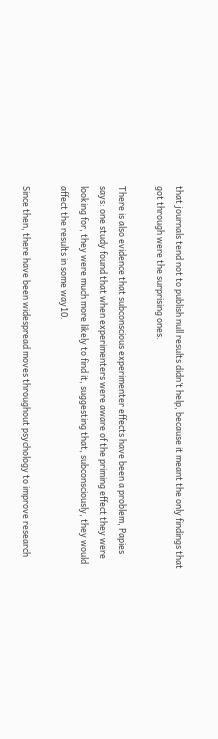that journals tend not to publish null results didn’t help, because it meant the only findings that got through were the surprising ones.

There is also evidence that subconscious experimenter effects have been a problem, Papies says: one study found that when experimenters were aware of the priming effect they were looking for, they were much more likely to find it, suggesting that, subconsciously, they would affect the results in some way10.

Since then, there have been widespread moves throughout psychology to improve research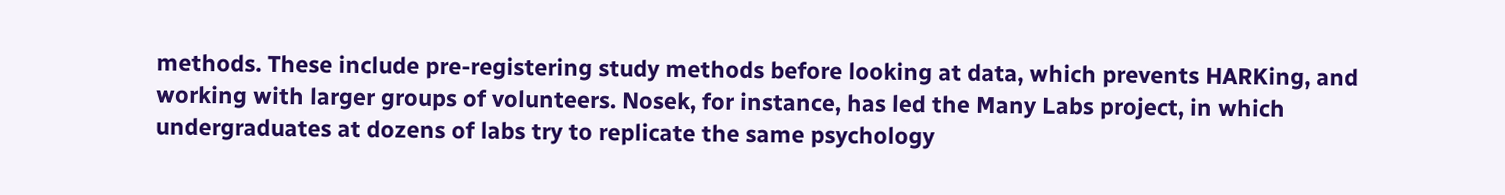methods. These include pre-registering study methods before looking at data, which prevents HARKing, and working with larger groups of volunteers. Nosek, for instance, has led the Many Labs project, in which undergraduates at dozens of labs try to replicate the same psychology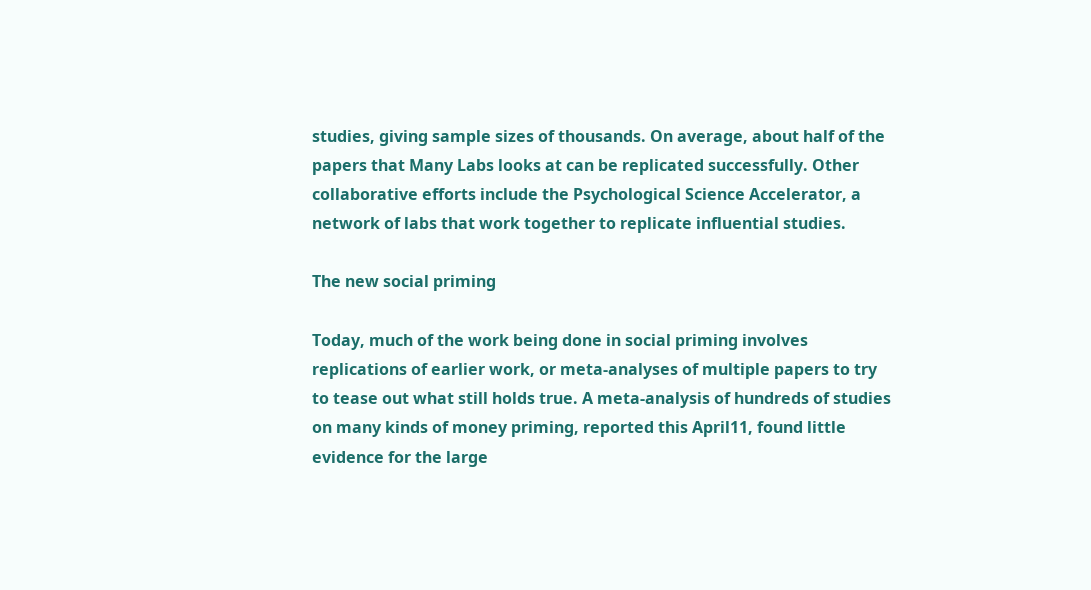studies, giving sample sizes of thousands. On average, about half of the papers that Many Labs looks at can be replicated successfully. Other collaborative efforts include the Psychological Science Accelerator, a network of labs that work together to replicate influential studies.

The new social priming

Today, much of the work being done in social priming involves replications of earlier work, or meta-analyses of multiple papers to try to tease out what still holds true. A meta-analysis of hundreds of studies on many kinds of money priming, reported this April11, found little evidence for the large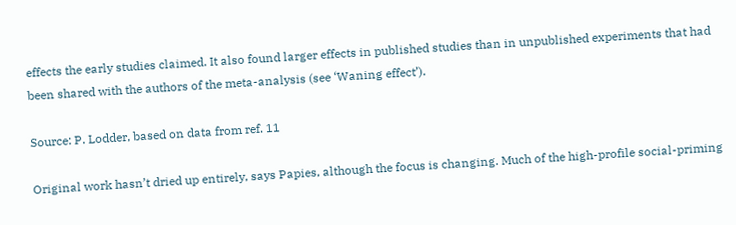effects the early studies claimed. It also found larger effects in published studies than in unpublished experiments that had been shared with the authors of the meta-analysis (see ‘Waning effect’).

Source: P. Lodder, based on data from ref. 11

Original work hasn’t dried up entirely, says Papies, although the focus is changing. Much of the high-profile social-priming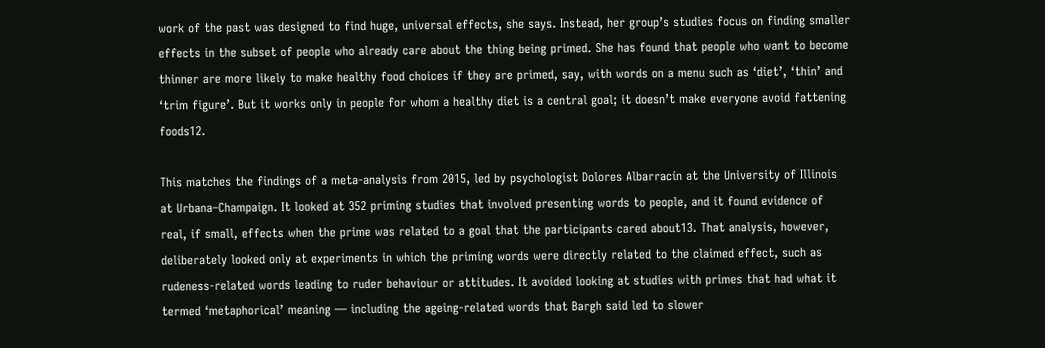work of the past was designed to find huge, universal effects, she says. Instead, her group’s studies focus on finding smaller effects in the subset of people who already care about the thing being primed. She has found that people who want to become thinner are more likely to make healthy food choices if they are primed, say, with words on a menu such as ‘diet’, ‘thin’ and ‘trim figure’. But it works only in people for whom a healthy diet is a central goal; it doesn’t make everyone avoid fattening foods12.

This matches the findings of a meta-analysis from 2015, led by psychologist Dolores Albarracín at the University of Illinois at Urbana–Champaign. It looked at 352 priming studies that involved presenting words to people, and it found evidence of real, if small, effects when the prime was related to a goal that the participants cared about13. That analysis, however, deliberately looked only at experiments in which the priming words were directly related to the claimed effect, such as rudeness-related words leading to ruder behaviour or attitudes. It avoided looking at studies with primes that had what it termed ‘metaphorical’ meaning — including the ageing-related words that Bargh said led to slower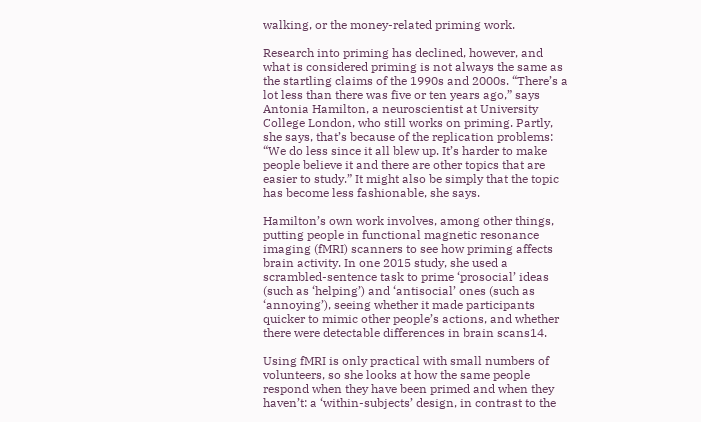walking, or the money-related priming work.

Research into priming has declined, however, and what is considered priming is not always the same as the startling claims of the 1990s and 2000s. “There’s a lot less than there was five or ten years ago,” says Antonia Hamilton, a neuroscientist at University College London, who still works on priming. Partly, she says, that’s because of the replication problems: “We do less since it all blew up. It’s harder to make people believe it and there are other topics that are easier to study.” It might also be simply that the topic has become less fashionable, she says.

Hamilton’s own work involves, among other things, putting people in functional magnetic resonance imaging (fMRI) scanners to see how priming affects brain activity. In one 2015 study, she used a scrambled-sentence task to prime ‘prosocial’ ideas (such as ‘helping’) and ‘antisocial’ ones (such as ‘annoying’), seeing whether it made participants quicker to mimic other people’s actions, and whether there were detectable differences in brain scans14.

Using fMRI is only practical with small numbers of volunteers, so she looks at how the same people respond when they have been primed and when they haven’t: a ‘within-subjects’ design, in contrast to the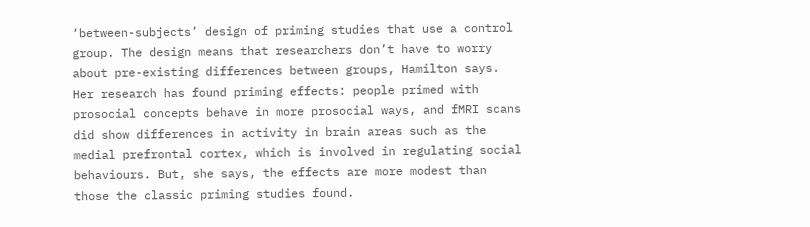‘between-subjects’ design of priming studies that use a control group. The design means that researchers don’t have to worry about pre-existing differences between groups, Hamilton says. Her research has found priming effects: people primed with prosocial concepts behave in more prosocial ways, and fMRI scans did show differences in activity in brain areas such as the medial prefrontal cortex, which is involved in regulating social behaviours. But, she says, the effects are more modest than those the classic priming studies found.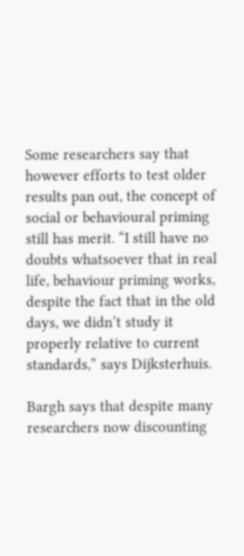Some researchers say that however efforts to test older results pan out, the concept of social or behavioural priming still has merit. “I still have no doubts whatsoever that in real life, behaviour priming works, despite the fact that in the old days, we didn’t study it properly relative to current standards,” says Dijksterhuis.

Bargh says that despite many researchers now discounting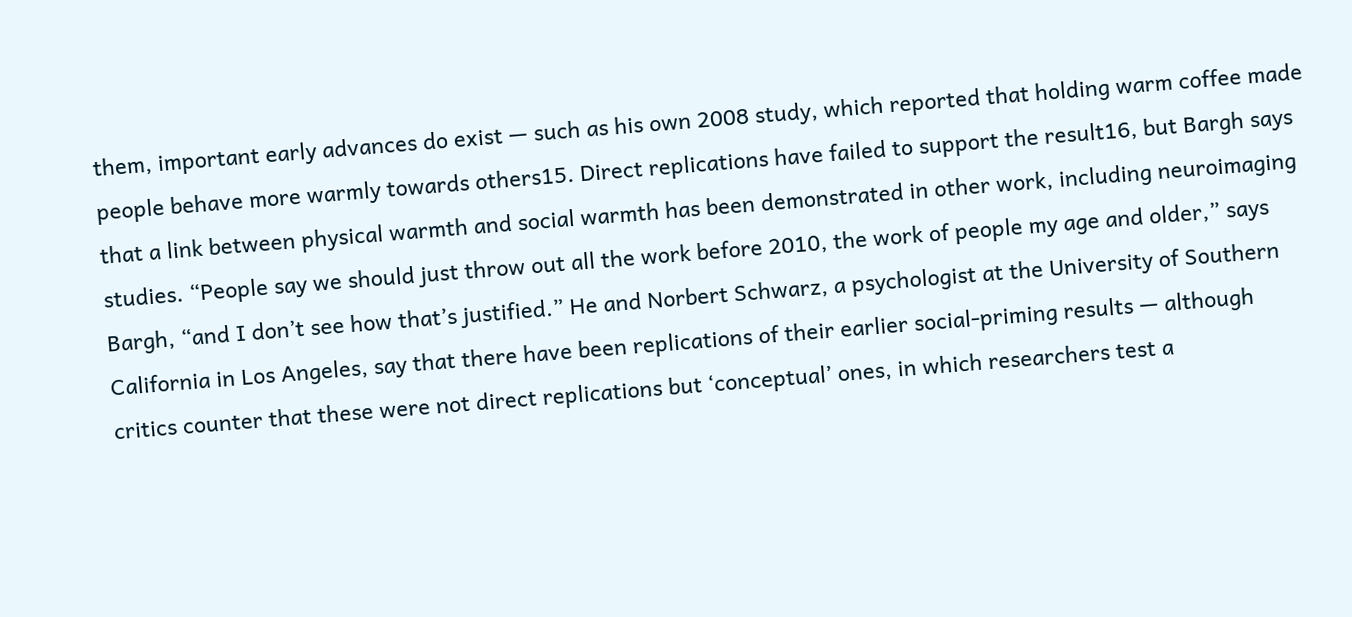them, important early advances do exist — such as his own 2008 study, which reported that holding warm coffee made people behave more warmly towards others15. Direct replications have failed to support the result16, but Bargh says that a link between physical warmth and social warmth has been demonstrated in other work, including neuroimaging studies. “People say we should just throw out all the work before 2010, the work of people my age and older,” says Bargh, “and I don’t see how that’s justified.” He and Norbert Schwarz, a psychologist at the University of Southern California in Los Angeles, say that there have been replications of their earlier social-priming results — although critics counter that these were not direct replications but ‘conceptual’ ones, in which researchers test a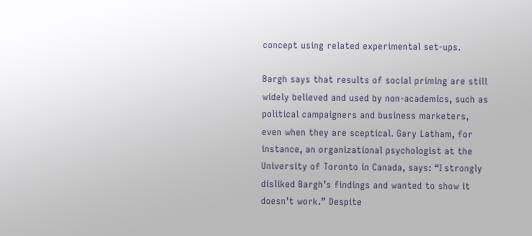concept using related experimental set-ups.

Bargh says that results of social priming are still widely believed and used by non-academics, such as political campaigners and business marketers, even when they are sceptical. Gary Latham, for instance, an organizational psychologist at the University of Toronto in Canada, says: “I strongly disliked Bargh’s findings and wanted to show it doesn’t work.” Despite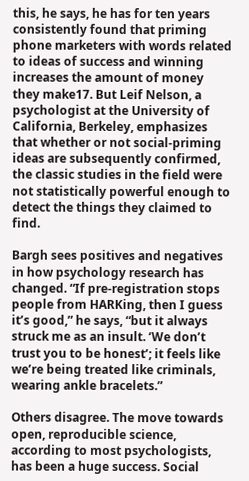this, he says, he has for ten years consistently found that priming phone marketers with words related to ideas of success and winning increases the amount of money they make17. But Leif Nelson, a psychologist at the University of California, Berkeley, emphasizes that whether or not social-priming ideas are subsequently confirmed, the classic studies in the field were not statistically powerful enough to detect the things they claimed to find.

Bargh sees positives and negatives in how psychology research has changed. “If pre-registration stops people from HARKing, then I guess it’s good,” he says, “but it always struck me as an insult. ‘We don’t trust you to be honest’; it feels like we’re being treated like criminals, wearing ankle bracelets.”

Others disagree. The move towards open, reproducible science, according to most psychologists, has been a huge success. Social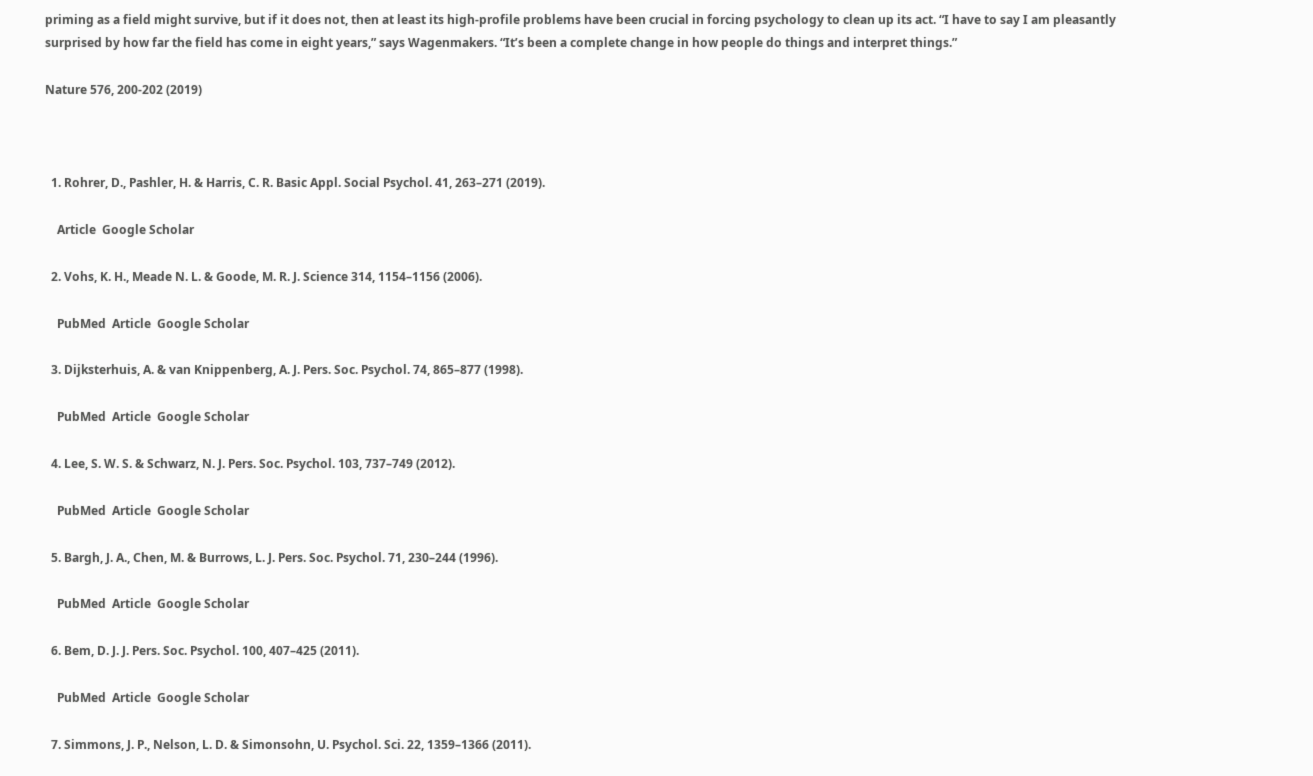priming as a field might survive, but if it does not, then at least its high-profile problems have been crucial in forcing psychology to clean up its act. “I have to say I am pleasantly surprised by how far the field has come in eight years,” says Wagenmakers. “It’s been a complete change in how people do things and interpret things.”

Nature 576, 200-202 (2019)



  1. Rohrer, D., Pashler, H. & Harris, C. R. Basic Appl. Social Psychol. 41, 263–271 (2019).

    Article  Google Scholar

  2. Vohs, K. H., Meade N. L. & Goode, M. R. J. Science 314, 1154–1156 (2006).

    PubMed  Article  Google Scholar

  3. Dijksterhuis, A. & van Knippenberg, A. J. Pers. Soc. Psychol. 74, 865–877 (1998).

    PubMed  Article  Google Scholar

  4. Lee, S. W. S. & Schwarz, N. J. Pers. Soc. Psychol. 103, 737–749 (2012).

    PubMed  Article  Google Scholar

  5. Bargh, J. A., Chen, M. & Burrows, L. J. Pers. Soc. Psychol. 71, 230–244 (1996).

    PubMed  Article  Google Scholar

  6. Bem, D. J. J. Pers. Soc. Psychol. 100, 407–425 (2011).

    PubMed  Article  Google Scholar

  7. Simmons, J. P., Nelson, L. D. & Simonsohn, U. Psychol. Sci. 22, 1359–1366 (2011).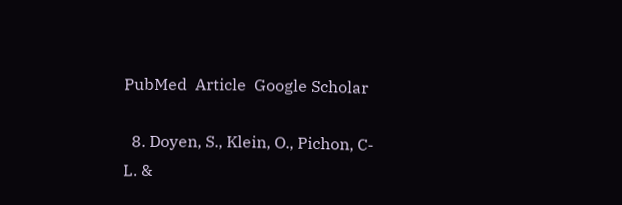PubMed  Article  Google Scholar

  8. Doyen, S., Klein, O., Pichon, C-L. &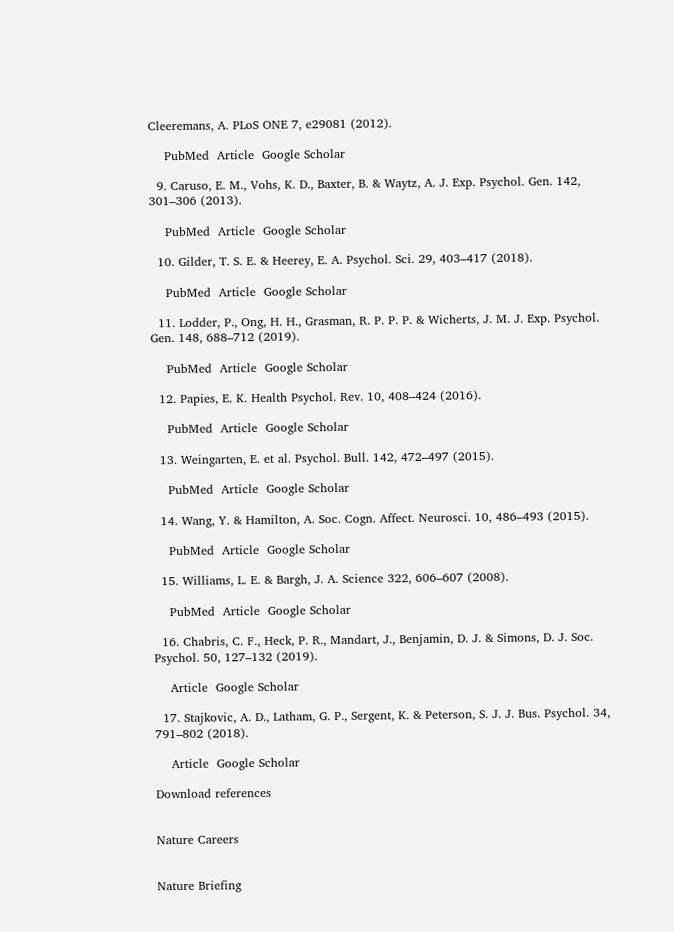Cleeremans, A. PLoS ONE 7, e29081 (2012).

    PubMed  Article  Google Scholar

  9. Caruso, E. M., Vohs, K. D., Baxter, B. & Waytz, A. J. Exp. Psychol. Gen. 142, 301–306 (2013).

    PubMed  Article  Google Scholar

  10. Gilder, T. S. E. & Heerey, E. A. Psychol. Sci. 29, 403–417 (2018).

    PubMed  Article  Google Scholar

  11. Lodder, P., Ong, H. H., Grasman, R. P. P. P. & Wicherts, J. M. J. Exp. Psychol. Gen. 148, 688–712 (2019).

    PubMed  Article  Google Scholar

  12. Papies, E. K. Health Psychol. Rev. 10, 408–424 (2016).

    PubMed  Article  Google Scholar

  13. Weingarten, E. et al. Psychol. Bull. 142, 472–497 (2015).

    PubMed  Article  Google Scholar

  14. Wang, Y. & Hamilton, A. Soc. Cogn. Affect. Neurosci. 10, 486–493 (2015).

    PubMed  Article  Google Scholar

  15. Williams, L. E. & Bargh, J. A. Science 322, 606–607 (2008).

    PubMed  Article  Google Scholar

  16. Chabris, C. F., Heck, P. R., Mandart, J., Benjamin, D. J. & Simons, D. J. Soc. Psychol. 50, 127–132 (2019).

    Article  Google Scholar

  17. Stajkovic, A. D., Latham, G. P., Sergent, K. & Peterson, S. J. J. Bus. Psychol. 34, 791–802 (2018).

    Article  Google Scholar

Download references


Nature Careers


Nature Briefing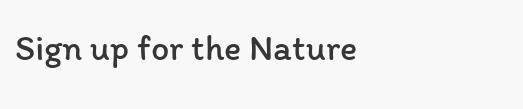Sign up for the Nature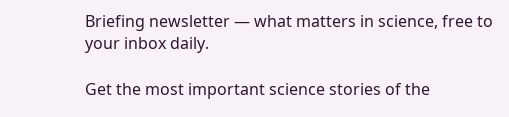Briefing newsletter — what matters in science, free to your inbox daily.

Get the most important science stories of the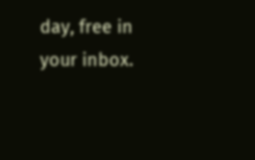day, free in your inbox.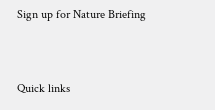Sign up for Nature Briefing


Quick links